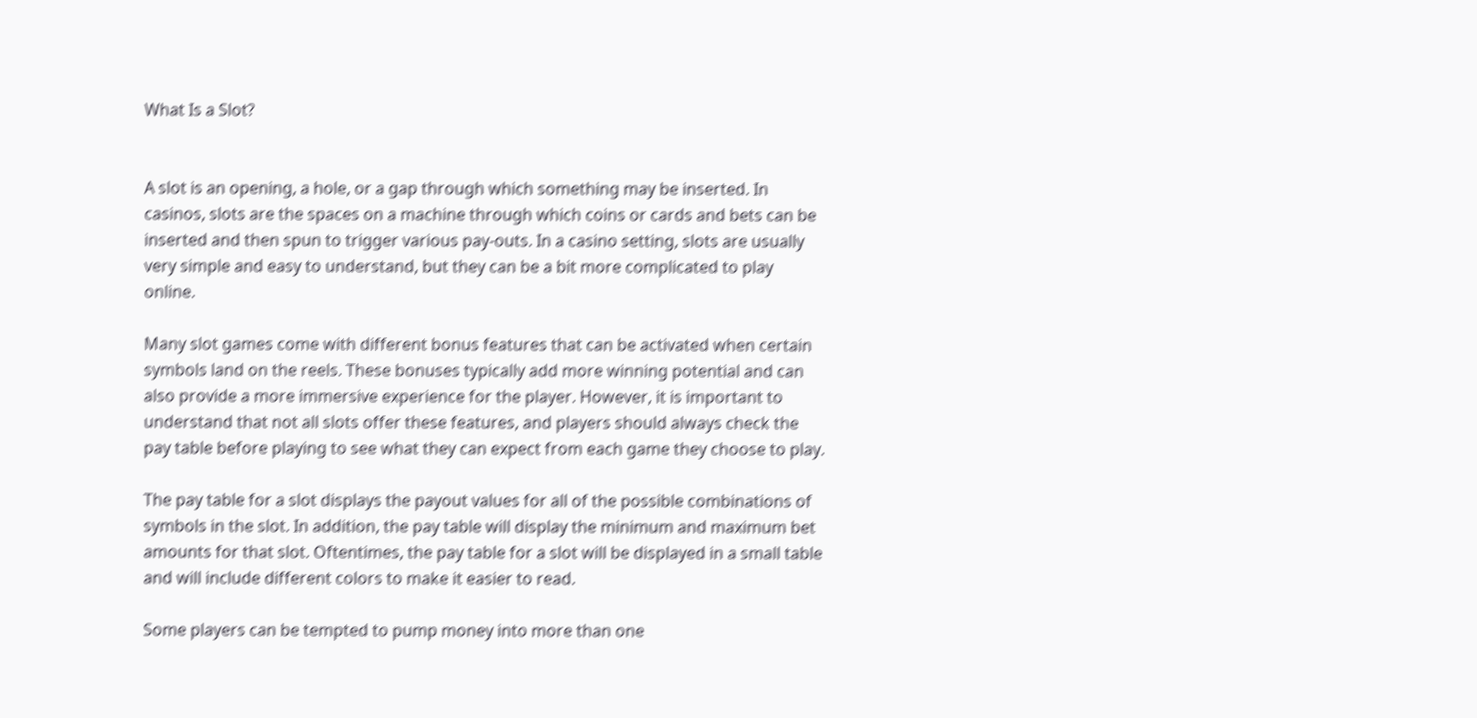What Is a Slot?


A slot is an opening, a hole, or a gap through which something may be inserted. In casinos, slots are the spaces on a machine through which coins or cards and bets can be inserted and then spun to trigger various pay-outs. In a casino setting, slots are usually very simple and easy to understand, but they can be a bit more complicated to play online.

Many slot games come with different bonus features that can be activated when certain symbols land on the reels. These bonuses typically add more winning potential and can also provide a more immersive experience for the player. However, it is important to understand that not all slots offer these features, and players should always check the pay table before playing to see what they can expect from each game they choose to play.

The pay table for a slot displays the payout values for all of the possible combinations of symbols in the slot. In addition, the pay table will display the minimum and maximum bet amounts for that slot. Oftentimes, the pay table for a slot will be displayed in a small table and will include different colors to make it easier to read.

Some players can be tempted to pump money into more than one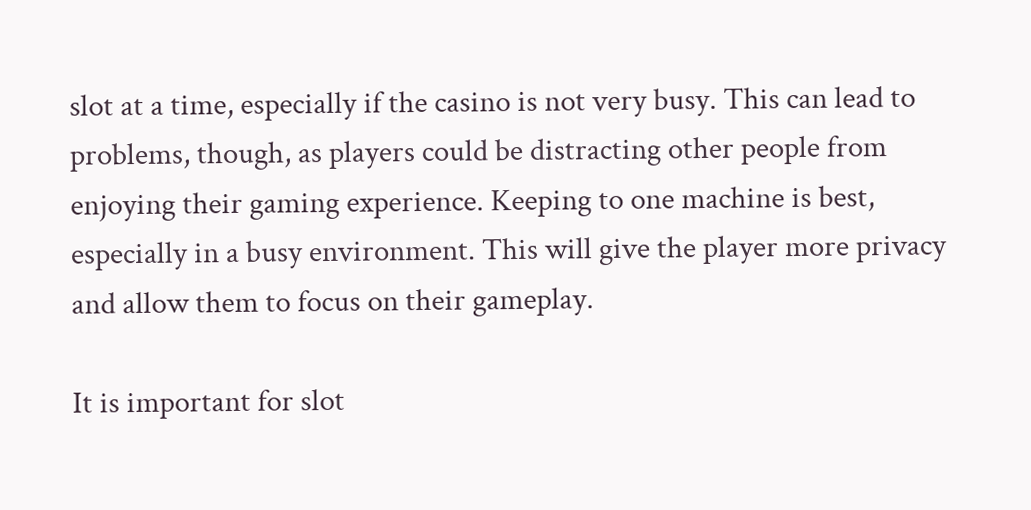slot at a time, especially if the casino is not very busy. This can lead to problems, though, as players could be distracting other people from enjoying their gaming experience. Keeping to one machine is best, especially in a busy environment. This will give the player more privacy and allow them to focus on their gameplay.

It is important for slot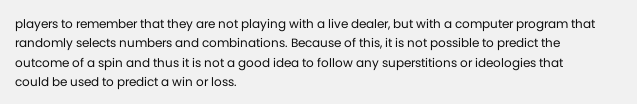players to remember that they are not playing with a live dealer, but with a computer program that randomly selects numbers and combinations. Because of this, it is not possible to predict the outcome of a spin and thus it is not a good idea to follow any superstitions or ideologies that could be used to predict a win or loss.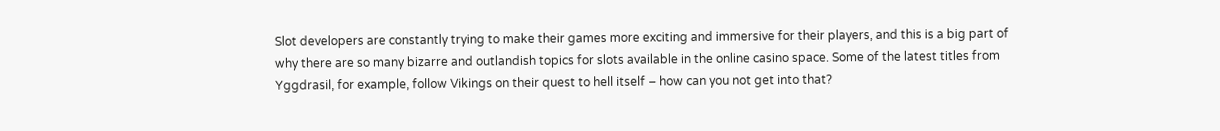Slot developers are constantly trying to make their games more exciting and immersive for their players, and this is a big part of why there are so many bizarre and outlandish topics for slots available in the online casino space. Some of the latest titles from Yggdrasil, for example, follow Vikings on their quest to hell itself – how can you not get into that?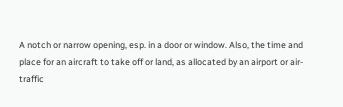A notch or narrow opening, esp. in a door or window. Also, the time and place for an aircraft to take off or land, as allocated by an airport or air-traffic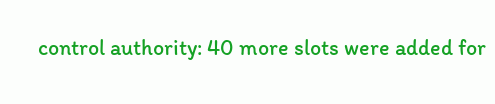control authority: 40 more slots were added for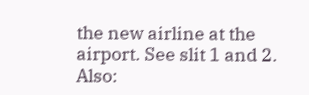the new airline at the airport. See slit 1 and 2. Also: